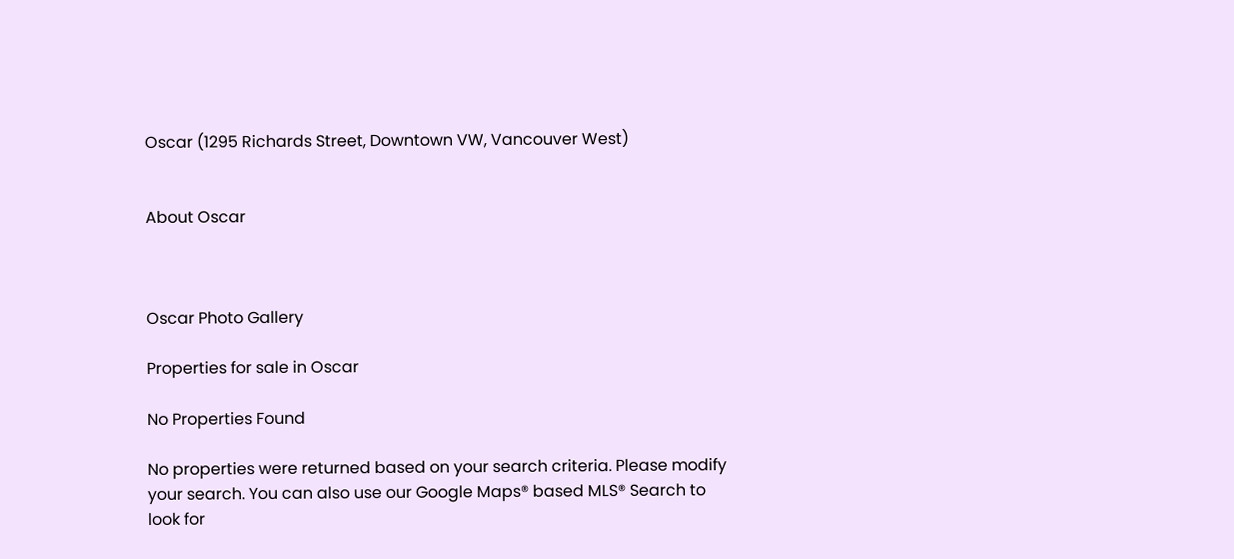Oscar (1295 Richards Street, Downtown VW, Vancouver West)


About Oscar



Oscar Photo Gallery

Properties for sale in Oscar

No Properties Found

No properties were returned based on your search criteria. Please modify your search. You can also use our Google Maps® based MLS® Search to look for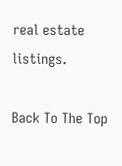real estate listings.

Back To The Top